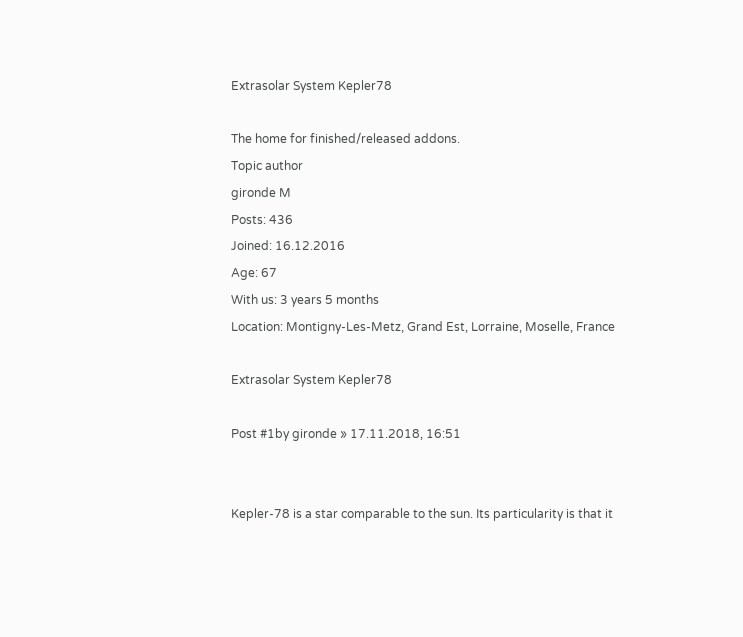Extrasolar System Kepler78

The home for finished/released addons.
Topic author
gironde M
Posts: 436
Joined: 16.12.2016
Age: 67
With us: 3 years 5 months
Location: Montigny-Les-Metz, Grand Est, Lorraine, Moselle, France

Extrasolar System Kepler78

Post #1by gironde » 17.11.2018, 16:51


Kepler-78 is a star comparable to the sun. Its particularity is that it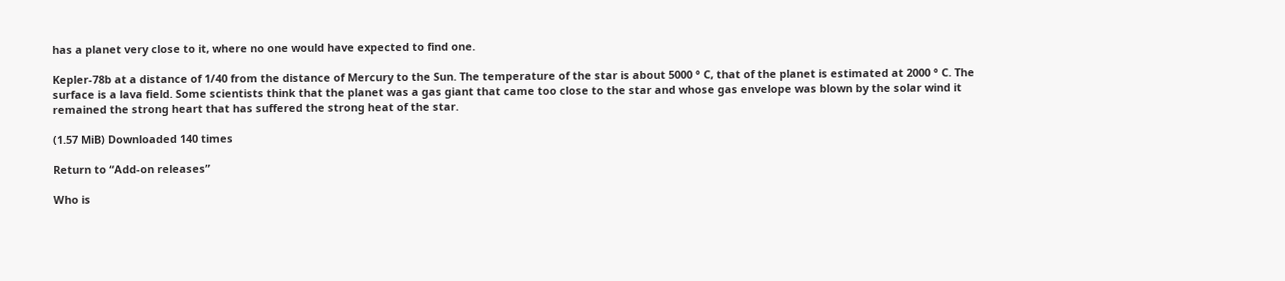has a planet very close to it, where no one would have expected to find one.

Kepler-78b at a distance of 1/40 from the distance of Mercury to the Sun. The temperature of the star is about 5000 ° C, that of the planet is estimated at 2000 ° C. The surface is a lava field. Some scientists think that the planet was a gas giant that came too close to the star and whose gas envelope was blown by the solar wind it remained the strong heart that has suffered the strong heat of the star.

(1.57 MiB) Downloaded 140 times

Return to “Add-on releases”

Who is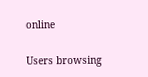online

Users browsing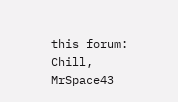this forum: Chill, MrSpace43